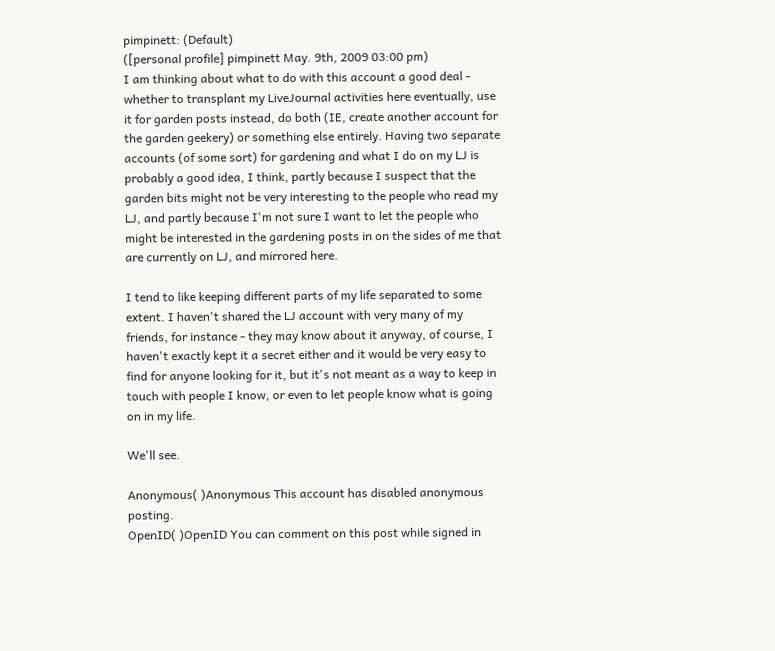pimpinett: (Default)
([personal profile] pimpinett May. 9th, 2009 03:00 pm)
I am thinking about what to do with this account a good deal - whether to transplant my LiveJournal activities here eventually, use it for garden posts instead, do both (IE, create another account for the garden geekery) or something else entirely. Having two separate accounts (of some sort) for gardening and what I do on my LJ is probably a good idea, I think, partly because I suspect that the garden bits might not be very interesting to the people who read my LJ, and partly because I'm not sure I want to let the people who might be interested in the gardening posts in on the sides of me that are currently on LJ, and mirrored here.

I tend to like keeping different parts of my life separated to some extent. I haven't shared the LJ account with very many of my friends, for instance - they may know about it anyway, of course, I haven't exactly kept it a secret either and it would be very easy to find for anyone looking for it, but it's not meant as a way to keep in touch with people I know, or even to let people know what is going on in my life.

We'll see.

Anonymous( )Anonymous This account has disabled anonymous posting.
OpenID( )OpenID You can comment on this post while signed in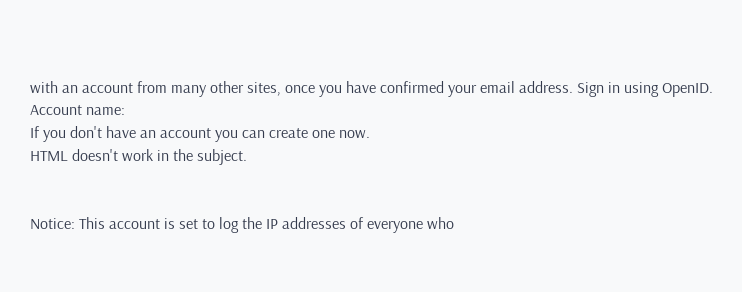with an account from many other sites, once you have confirmed your email address. Sign in using OpenID.
Account name:
If you don't have an account you can create one now.
HTML doesn't work in the subject.


Notice: This account is set to log the IP addresses of everyone who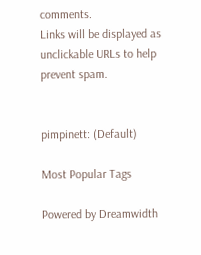comments.
Links will be displayed as unclickable URLs to help prevent spam.


pimpinett: (Default)

Most Popular Tags

Powered by Dreamwidth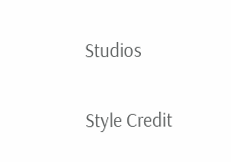Studios

Style Credit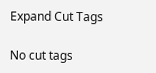Expand Cut Tags

No cut tags